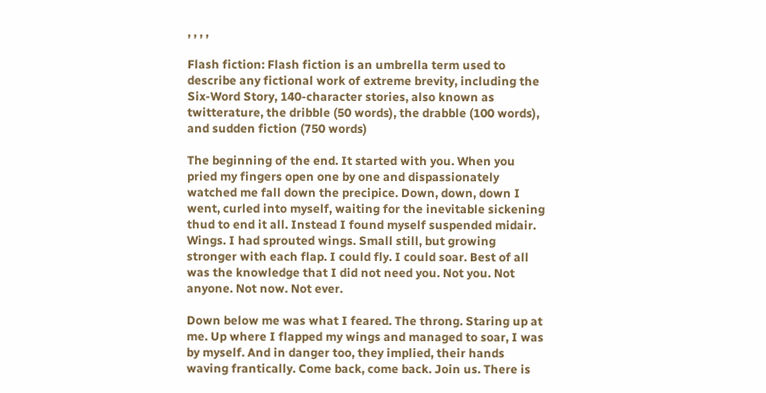, , , ,

Flash fiction: Flash fiction is an umbrella term used to describe any fictional work of extreme brevity, including the Six-Word Story, 140-character stories, also known as twitterature, the dribble (50 words), the drabble (100 words), and sudden fiction (750 words)

The beginning of the end. It started with you. When you pried my fingers open one by one and dispassionately watched me fall down the precipice. Down, down, down I went, curled into myself, waiting for the inevitable sickening thud to end it all. Instead I found myself suspended midair. Wings. I had sprouted wings. Small still, but growing stronger with each flap. I could fly. I could soar. Best of all was the knowledge that I did not need you. Not you. Not anyone. Not now. Not ever.

Down below me was what I feared. The throng. Staring up at me. Up where I flapped my wings and managed to soar, I was by myself. And in danger too, they implied, their hands waving frantically. Come back, come back. Join us. There is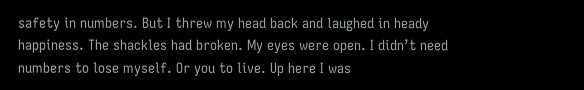safety in numbers. But I threw my head back and laughed in heady happiness. The shackles had broken. My eyes were open. I didn’t need numbers to lose myself. Or you to live. Up here I was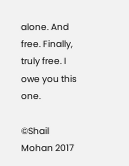alone. And free. Finally, truly free. I owe you this one.

©Shail Mohan 2017